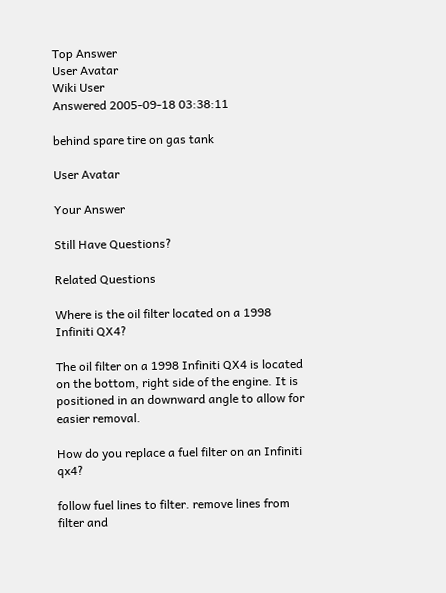Top Answer
User Avatar
Wiki User
Answered 2005-09-18 03:38:11

behind spare tire on gas tank

User Avatar

Your Answer

Still Have Questions?

Related Questions

Where is the oil filter located on a 1998 Infiniti QX4?

The oil filter on a 1998 Infiniti QX4 is located on the bottom, right side of the engine. It is positioned in an downward angle to allow for easier removal.

How do you replace a fuel filter on an Infiniti qx4?

follow fuel lines to filter. remove lines from filter and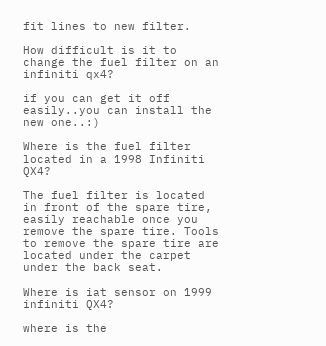fit lines to new filter.

How difficult is it to change the fuel filter on an infiniti qx4?

if you can get it off easily..you can install the new one..:)

Where is the fuel filter located in a 1998 Infiniti QX4?

The fuel filter is located in front of the spare tire, easily reachable once you remove the spare tire. Tools to remove the spare tire are located under the carpet under the back seat.

Where is iat sensor on 1999 infiniti QX4?

where is the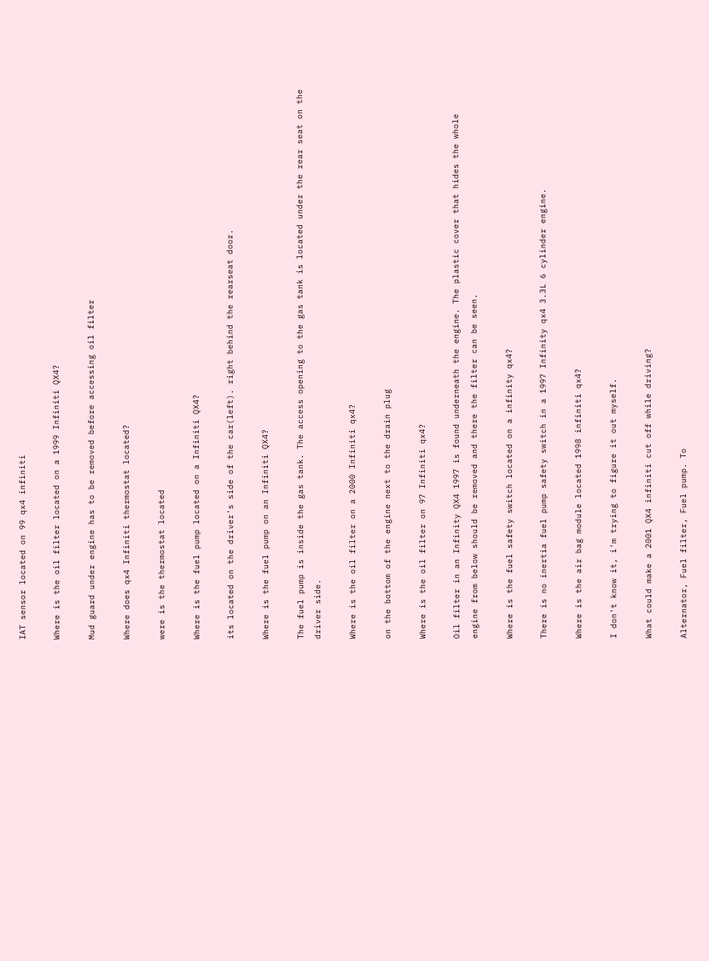IAT sensor located on 99 qx4 infiniti

Where is the oil filter located on a 1999 Infiniti QX4?

Mud guard under engine has to be removed before accessing oil filter

Where does qx4 Infiniti thermostat located?

were is the thermostat located

Where is the fuel pump located on a Infiniti QX4?

its located on the driver's side of the car(left). right behind the rearseat door.

Where is the fuel pump on an Infiniti QX4?

The fuel pump is inside the gas tank. The access opening to the gas tank is located under the rear seat on the driver side.

Where is the oil filter on a 2000 Infiniti qx4?

on the bottom of the engine next to the drain plug

Where is the oil filter on 97 Infiniti qx4?

Oil filter in an Infinity QX4 1997 is found underneath the engine. The plastic cover that hides the whole engine from below should be removed and there the filter can be seen.

Where is the fuel safety switch located on a infinity qx4?

There is no inertia fuel pump safety switch in a 1997 Infinity qx4 3.3L 6 cylinder engine.

Where is the air bag module located 1998 infiniti qx4?

I don't know it, i'm trying to figure it out myself.

What could make a 2001 QX4 infiniti cut off while driving?

Alternator, Fuel filter, Fuel pump. To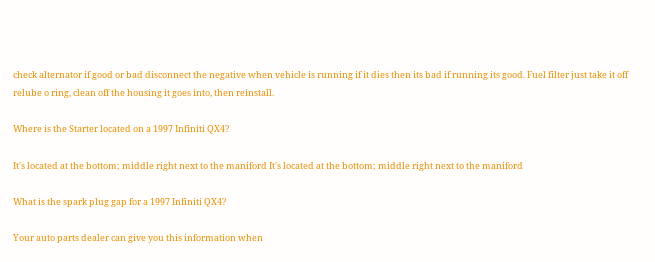check alternator if good or bad disconnect the negative when vehicle is running if it dies then its bad if running its good. Fuel filter just take it off relube o ring, clean off the housing it goes into, then reinstall.

Where is the Starter located on a 1997 Infiniti QX4?

It's located at the bottom; middle right next to the maniford It's located at the bottom; middle right next to the maniford

What is the spark plug gap for a 1997 Infiniti QX4?

Your auto parts dealer can give you this information when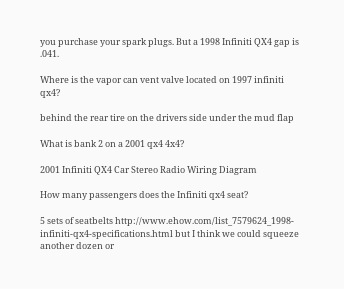you purchase your spark plugs. But a 1998 Infiniti QX4 gap is .041.

Where is the vapor can vent valve located on 1997 infiniti qx4?

behind the rear tire on the drivers side under the mud flap

What is bank 2 on a 2001 qx4 4x4?

2001 Infiniti QX4 Car Stereo Radio Wiring Diagram

How many passengers does the Infiniti qx4 seat?

5 sets of seatbelts http://www.ehow.com/list_7579624_1998-infiniti-qx4-specifications.html but I think we could squeeze another dozen or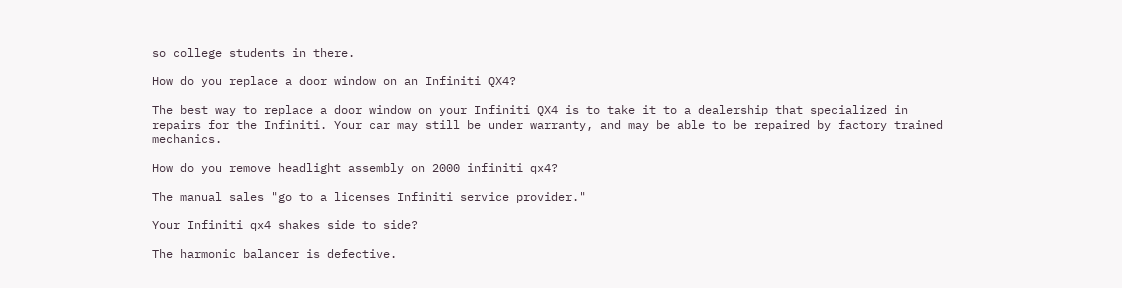so college students in there.

How do you replace a door window on an Infiniti QX4?

The best way to replace a door window on your Infiniti QX4 is to take it to a dealership that specialized in repairs for the Infiniti. Your car may still be under warranty, and may be able to be repaired by factory trained mechanics.

How do you remove headlight assembly on 2000 infiniti qx4?

The manual sales "go to a licenses Infiniti service provider."

Your Infiniti qx4 shakes side to side?

The harmonic balancer is defective.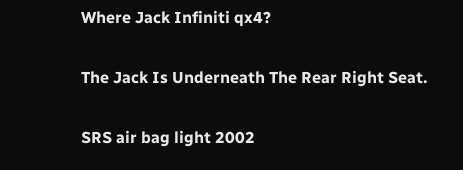Where Jack Infiniti qx4?

The Jack Is Underneath The Rear Right Seat.

SRS air bag light 2002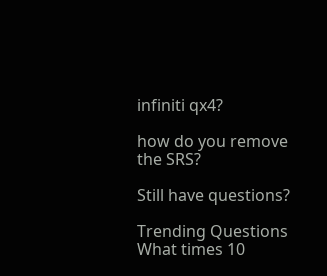infiniti qx4?

how do you remove the SRS?

Still have questions?

Trending Questions
What times 10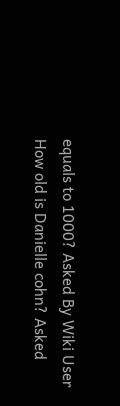equals to 1000? Asked By Wiki User
How old is Danielle cohn? Asked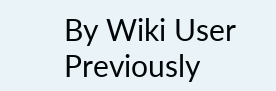By Wiki User
Previously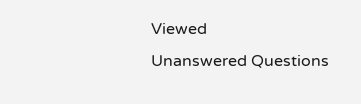Viewed
Unanswered Questions